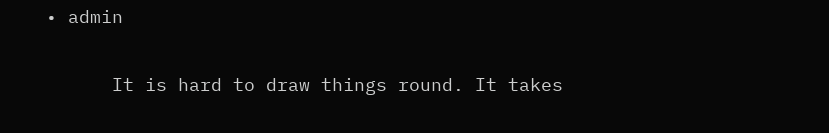• admin

      It is hard to draw things round. It takes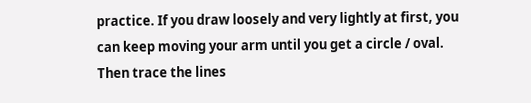practice. If you draw loosely and very lightly at first, you can keep moving your arm until you get a circle / oval. Then trace the lines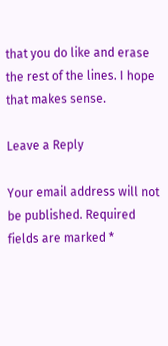that you do like and erase the rest of the lines. I hope that makes sense.

Leave a Reply

Your email address will not be published. Required fields are marked *